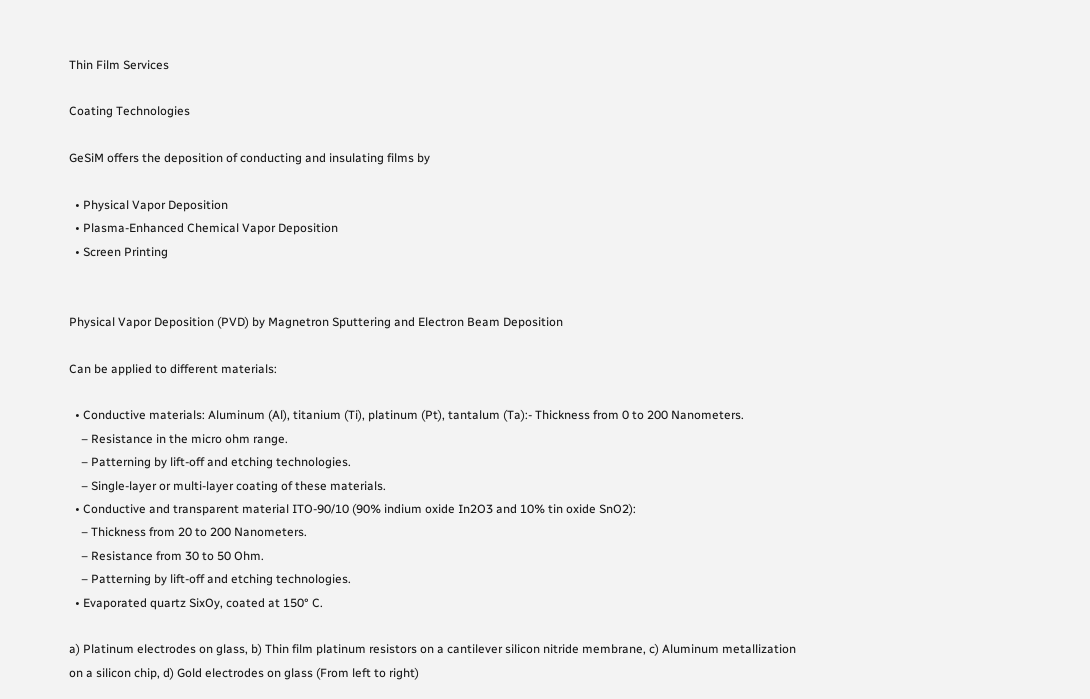Thin Film Services

Coating Technologies

GeSiM offers the deposition of conducting and insulating films by

  • Physical Vapor Deposition
  • Plasma-Enhanced Chemical Vapor Deposition
  • Screen Printing


Physical Vapor Deposition (PVD) by Magnetron Sputtering and Electron Beam Deposition

Can be applied to different materials:

  • Conductive materials: Aluminum (Al), titanium (Ti), platinum (Pt), tantalum (Ta):- Thickness from 0 to 200 Nanometers.
    – Resistance in the micro ohm range.
    – Patterning by lift-off and etching technologies.
    – Single-layer or multi-layer coating of these materials.
  • Conductive and transparent material ITO-90/10 (90% indium oxide In2O3 and 10% tin oxide SnO2):
    – Thickness from 20 to 200 Nanometers.
    – Resistance from 30 to 50 Ohm.
    – Patterning by lift-off and etching technologies.
  • Evaporated quartz SixOy, coated at 150° C.

a) Platinum electrodes on glass, b) Thin film platinum resistors on a cantilever silicon nitride membrane, c) Aluminum metallization on a silicon chip, d) Gold electrodes on glass (From left to right)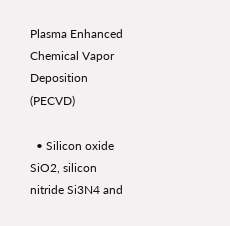Plasma Enhanced Chemical Vapor Deposition (PECVD)

  • Silicon oxide SiO2, silicon nitride Si3N4 and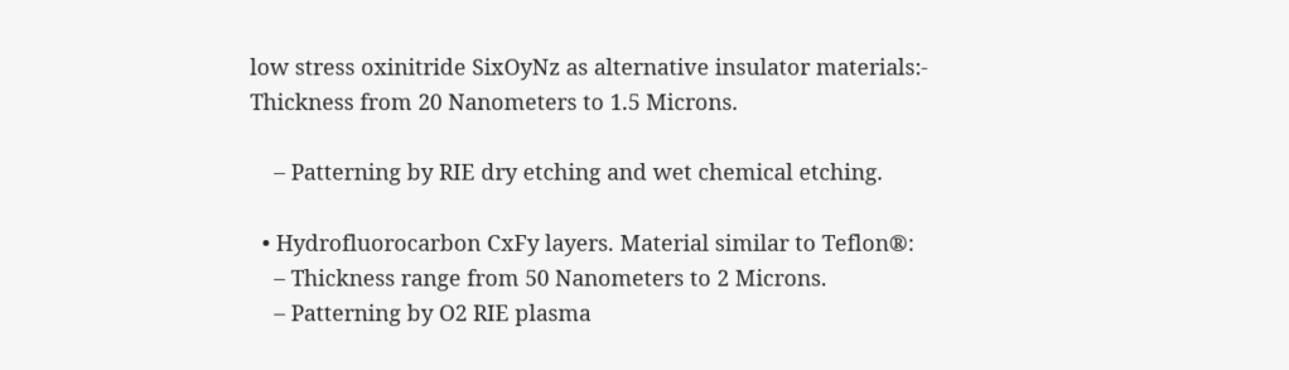low stress oxinitride SixOyNz as alternative insulator materials:- Thickness from 20 Nanometers to 1.5 Microns.

    – Patterning by RIE dry etching and wet chemical etching.

  • Hydrofluorocarbon CxFy layers. Material similar to Teflon®:
    – Thickness range from 50 Nanometers to 2 Microns.
    – Patterning by O2 RIE plasma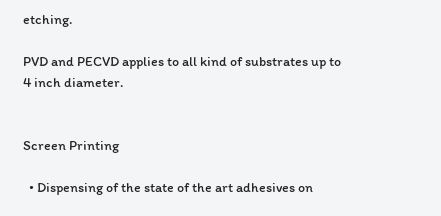etching.

PVD and PECVD applies to all kind of substrates up to 4 inch diameter.


Screen Printing

  • Dispensing of the state of the art adhesives on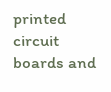printed circuit boards and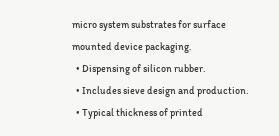micro system substrates for surface mounted device packaging.
  • Dispensing of silicon rubber.
  • Includes sieve design and production.
  • Typical thickness of printed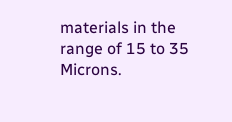materials in the range of 15 to 35 Microns.